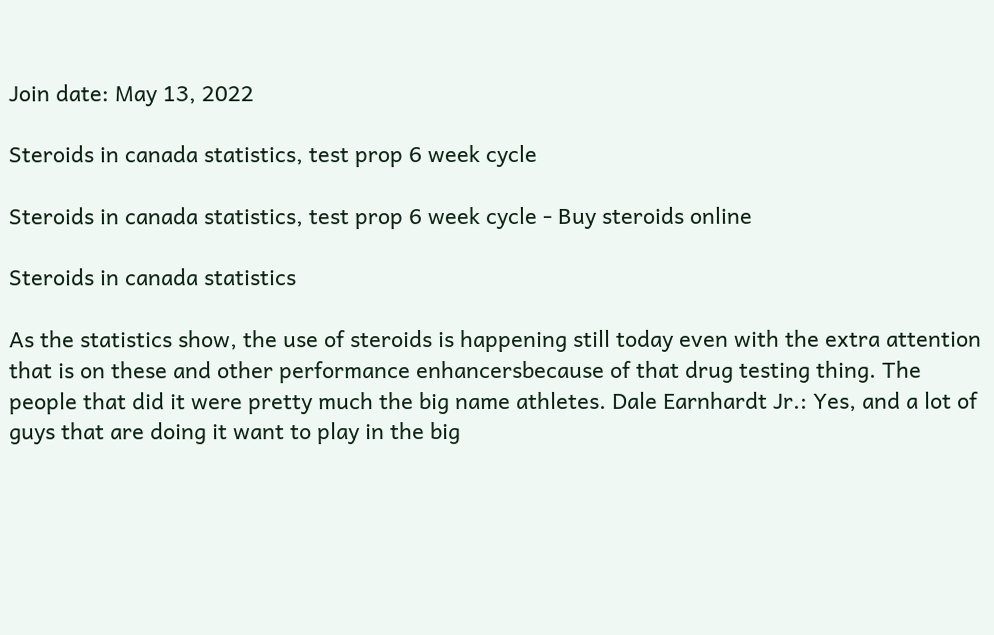Join date: May 13, 2022

Steroids in canada statistics, test prop 6 week cycle

Steroids in canada statistics, test prop 6 week cycle - Buy steroids online

Steroids in canada statistics

As the statistics show, the use of steroids is happening still today even with the extra attention that is on these and other performance enhancersbecause of that drug testing thing. The people that did it were pretty much the big name athletes. Dale Earnhardt Jr.: Yes, and a lot of guys that are doing it want to play in the big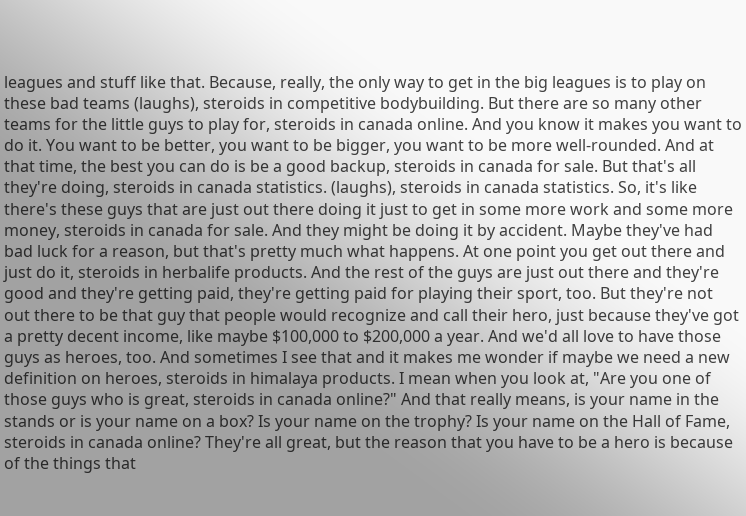leagues and stuff like that. Because, really, the only way to get in the big leagues is to play on these bad teams (laughs), steroids in competitive bodybuilding. But there are so many other teams for the little guys to play for, steroids in canada online. And you know it makes you want to do it. You want to be better, you want to be bigger, you want to be more well-rounded. And at that time, the best you can do is be a good backup, steroids in canada for sale. But that's all they're doing, steroids in canada statistics. (laughs), steroids in canada statistics. So, it's like there's these guys that are just out there doing it just to get in some more work and some more money, steroids in canada for sale. And they might be doing it by accident. Maybe they've had bad luck for a reason, but that's pretty much what happens. At one point you get out there and just do it, steroids in herbalife products. And the rest of the guys are just out there and they're good and they're getting paid, they're getting paid for playing their sport, too. But they're not out there to be that guy that people would recognize and call their hero, just because they've got a pretty decent income, like maybe $100,000 to $200,000 a year. And we'd all love to have those guys as heroes, too. And sometimes I see that and it makes me wonder if maybe we need a new definition on heroes, steroids in himalaya products. I mean when you look at, "Are you one of those guys who is great, steroids in canada online?" And that really means, is your name in the stands or is your name on a box? Is your name on the trophy? Is your name on the Hall of Fame, steroids in canada online? They're all great, but the reason that you have to be a hero is because of the things that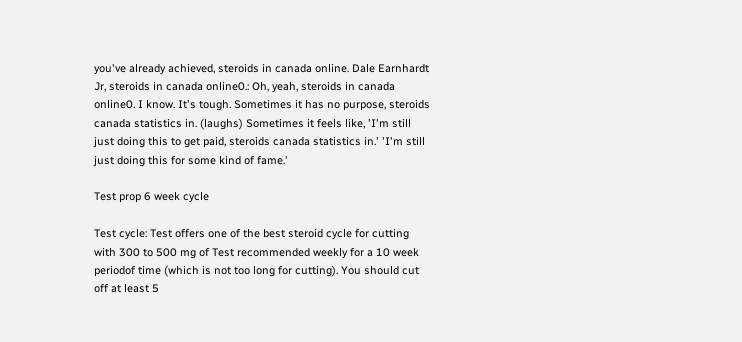you've already achieved, steroids in canada online. Dale Earnhardt Jr, steroids in canada online0.: Oh, yeah, steroids in canada online0. I know. It's tough. Sometimes it has no purpose, steroids canada statistics in. (laughs) Sometimes it feels like, 'I'm still just doing this to get paid, steroids canada statistics in.' 'I'm still just doing this for some kind of fame.'

Test prop 6 week cycle

Test cycle: Test offers one of the best steroid cycle for cutting with 300 to 500 mg of Test recommended weekly for a 10 week periodof time (which is not too long for cutting). You should cut off at least 5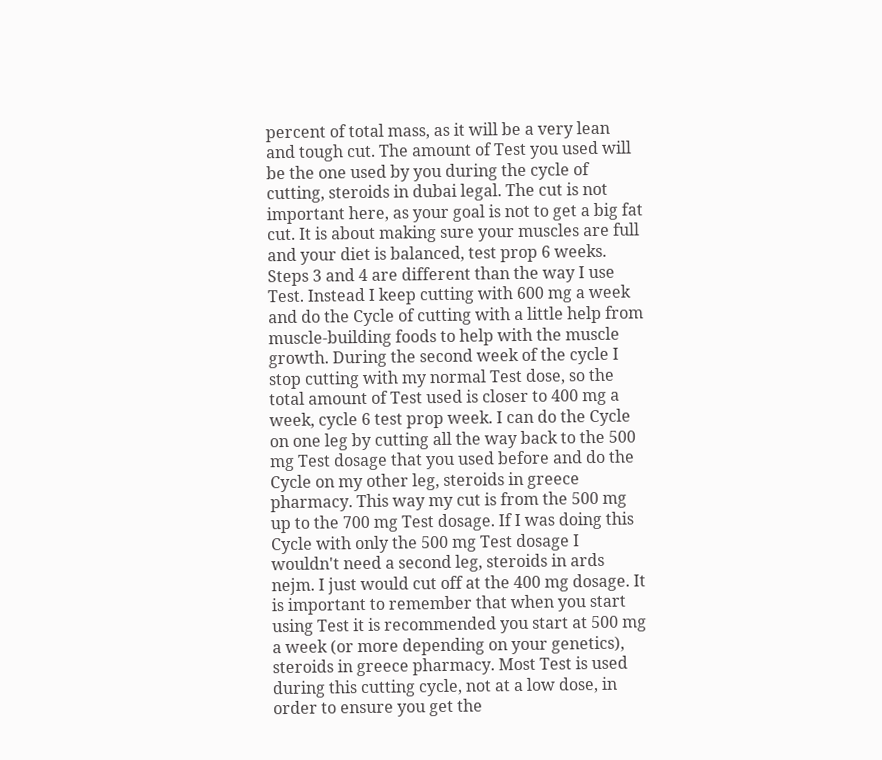percent of total mass, as it will be a very lean and tough cut. The amount of Test you used will be the one used by you during the cycle of cutting, steroids in dubai legal. The cut is not important here, as your goal is not to get a big fat cut. It is about making sure your muscles are full and your diet is balanced, test prop 6 weeks. Steps 3 and 4 are different than the way I use Test. Instead I keep cutting with 600 mg a week and do the Cycle of cutting with a little help from muscle-building foods to help with the muscle growth. During the second week of the cycle I stop cutting with my normal Test dose, so the total amount of Test used is closer to 400 mg a week, cycle 6 test prop week. I can do the Cycle on one leg by cutting all the way back to the 500 mg Test dosage that you used before and do the Cycle on my other leg, steroids in greece pharmacy. This way my cut is from the 500 mg up to the 700 mg Test dosage. If I was doing this Cycle with only the 500 mg Test dosage I wouldn't need a second leg, steroids in ards nejm. I just would cut off at the 400 mg dosage. It is important to remember that when you start using Test it is recommended you start at 500 mg a week (or more depending on your genetics), steroids in greece pharmacy. Most Test is used during this cutting cycle, not at a low dose, in order to ensure you get the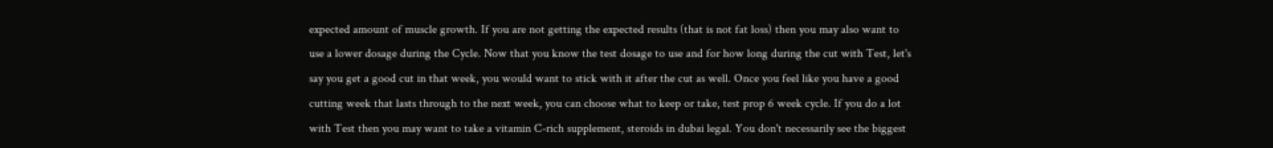expected amount of muscle growth. If you are not getting the expected results (that is not fat loss) then you may also want to use a lower dosage during the Cycle. Now that you know the test dosage to use and for how long during the cut with Test, let's say you get a good cut in that week, you would want to stick with it after the cut as well. Once you feel like you have a good cutting week that lasts through to the next week, you can choose what to keep or take, test prop 6 week cycle. If you do a lot with Test then you may want to take a vitamin C-rich supplement, steroids in dubai legal. You don't necessarily see the biggest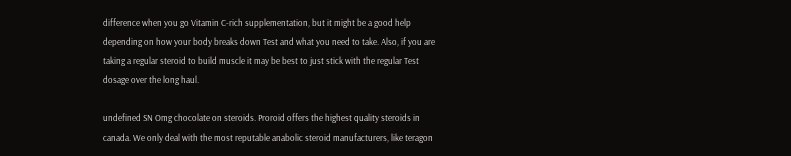difference when you go Vitamin C-rich supplementation, but it might be a good help depending on how your body breaks down Test and what you need to take. Also, if you are taking a regular steroid to build muscle it may be best to just stick with the regular Test dosage over the long haul.

undefined SN Omg chocolate on steroids. Proroid offers the highest quality steroids in canada. We only deal with the most reputable anabolic steroid manufacturers, like teragon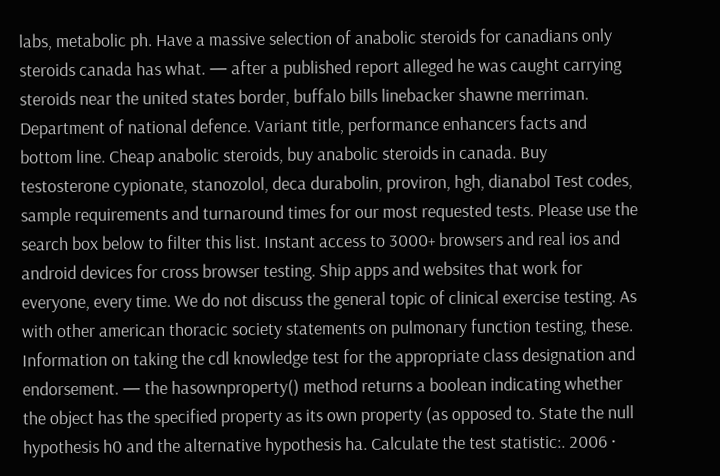labs, metabolic ph. Have a massive selection of anabolic steroids for canadians only steroids canada has what. — after a published report alleged he was caught carrying steroids near the united states border, buffalo bills linebacker shawne merriman. Department of national defence. Variant title, performance enhancers facts and bottom line. Cheap anabolic steroids, buy anabolic steroids in canada. Buy testosterone cypionate, stanozolol, deca durabolin, proviron, hgh, dianabol Test codes, sample requirements and turnaround times for our most requested tests. Please use the search box below to filter this list. Instant access to 3000+ browsers and real ios and android devices for cross browser testing. Ship apps and websites that work for everyone, every time. We do not discuss the general topic of clinical exercise testing. As with other american thoracic society statements on pulmonary function testing, these. Information on taking the cdl knowledge test for the appropriate class designation and endorsement. — the hasownproperty() method returns a boolean indicating whether the object has the specified property as its own property (as opposed to. State the null hypothesis h0 and the alternative hypothesis ha. Calculate the test statistic:. 2006 ·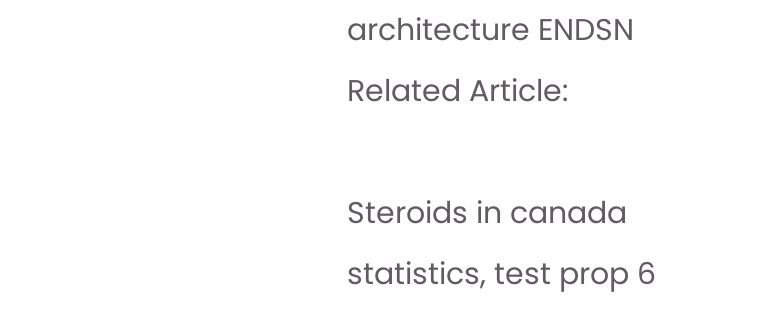architecture ENDSN Related Article:

Steroids in canada statistics, test prop 6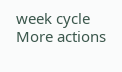week cycle
More actions